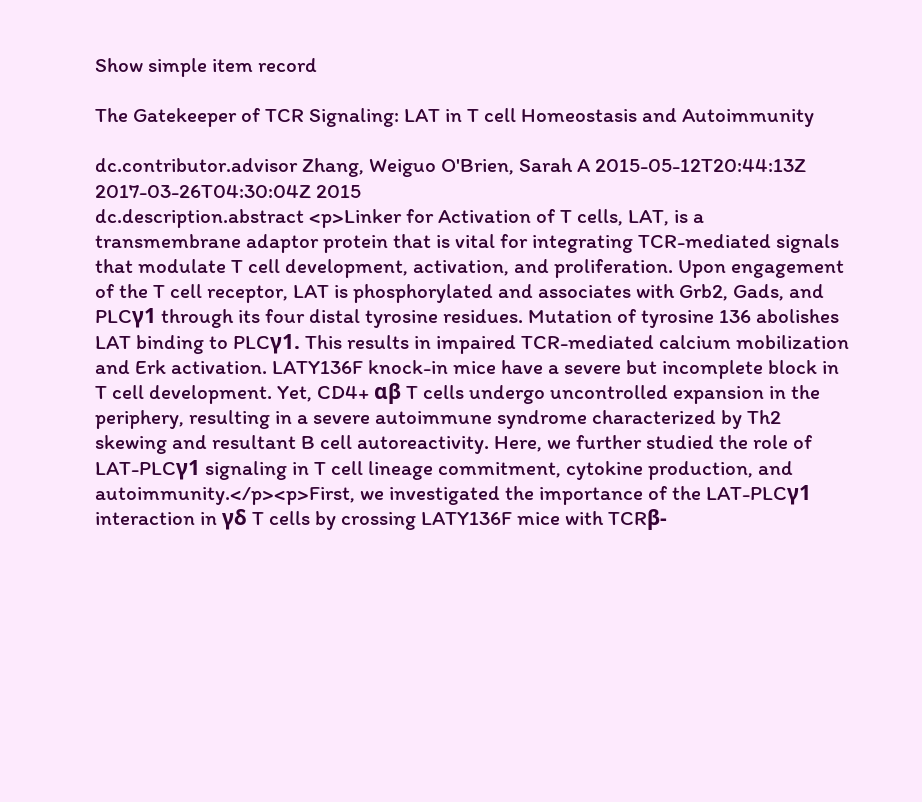Show simple item record

The Gatekeeper of TCR Signaling: LAT in T cell Homeostasis and Autoimmunity

dc.contributor.advisor Zhang, Weiguo O'Brien, Sarah A 2015-05-12T20:44:13Z 2017-03-26T04:30:04Z 2015
dc.description.abstract <p>Linker for Activation of T cells, LAT, is a transmembrane adaptor protein that is vital for integrating TCR-mediated signals that modulate T cell development, activation, and proliferation. Upon engagement of the T cell receptor, LAT is phosphorylated and associates with Grb2, Gads, and PLCγ1 through its four distal tyrosine residues. Mutation of tyrosine 136 abolishes LAT binding to PLCγ1. This results in impaired TCR-mediated calcium mobilization and Erk activation. LATY136F knock-in mice have a severe but incomplete block in T cell development. Yet, CD4+ αβ T cells undergo uncontrolled expansion in the periphery, resulting in a severe autoimmune syndrome characterized by Th2 skewing and resultant B cell autoreactivity. Here, we further studied the role of LAT-PLCγ1 signaling in T cell lineage commitment, cytokine production, and autoimmunity.</p><p>First, we investigated the importance of the LAT-PLCγ1 interaction in γδ T cells by crossing LATY136F mice with TCRβ-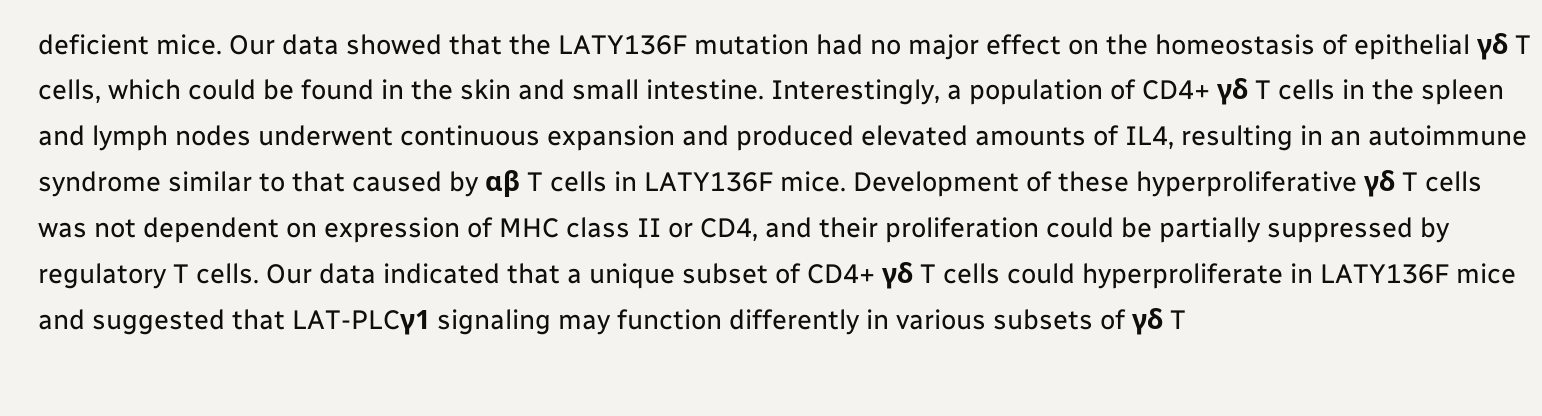deficient mice. Our data showed that the LATY136F mutation had no major effect on the homeostasis of epithelial γδ T cells, which could be found in the skin and small intestine. Interestingly, a population of CD4+ γδ T cells in the spleen and lymph nodes underwent continuous expansion and produced elevated amounts of IL4, resulting in an autoimmune syndrome similar to that caused by αβ T cells in LATY136F mice. Development of these hyperproliferative γδ T cells was not dependent on expression of MHC class II or CD4, and their proliferation could be partially suppressed by regulatory T cells. Our data indicated that a unique subset of CD4+ γδ T cells could hyperproliferate in LATY136F mice and suggested that LAT-PLCγ1 signaling may function differently in various subsets of γδ T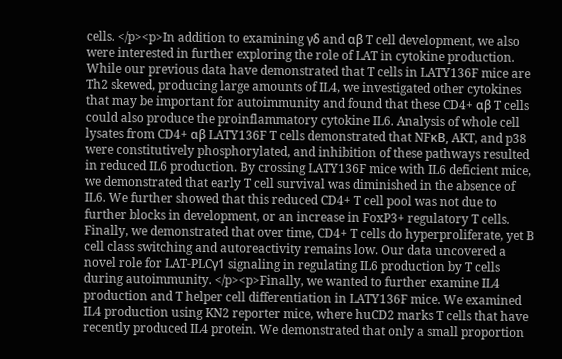cells. </p><p>In addition to examining γδ and αβ T cell development, we also were interested in further exploring the role of LAT in cytokine production. While our previous data have demonstrated that T cells in LATY136F mice are Th2 skewed, producing large amounts of IL4, we investigated other cytokines that may be important for autoimmunity and found that these CD4+ αβ T cells could also produce the proinflammatory cytokine IL6. Analysis of whole cell lysates from CD4+ αβ LATY136F T cells demonstrated that NFκB, AKT, and p38 were constitutively phosphorylated, and inhibition of these pathways resulted in reduced IL6 production. By crossing LATY136F mice with IL6 deficient mice, we demonstrated that early T cell survival was diminished in the absence of IL6. We further showed that this reduced CD4+ T cell pool was not due to further blocks in development, or an increase in FoxP3+ regulatory T cells. Finally, we demonstrated that over time, CD4+ T cells do hyperproliferate, yet B cell class switching and autoreactivity remains low. Our data uncovered a novel role for LAT-PLCγ1 signaling in regulating IL6 production by T cells during autoimmunity. </p><p>Finally, we wanted to further examine IL4 production and T helper cell differentiation in LATY136F mice. We examined IL4 production using KN2 reporter mice, where huCD2 marks T cells that have recently produced IL4 protein. We demonstrated that only a small proportion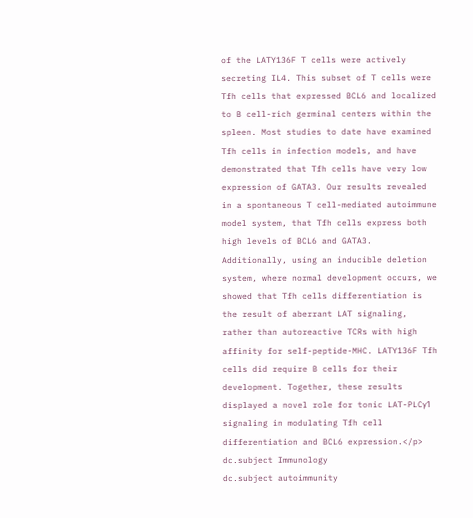of the LATY136F T cells were actively secreting IL4. This subset of T cells were Tfh cells that expressed BCL6 and localized to B cell-rich germinal centers within the spleen. Most studies to date have examined Tfh cells in infection models, and have demonstrated that Tfh cells have very low expression of GATA3. Our results revealed in a spontaneous T cell-mediated autoimmune model system, that Tfh cells express both high levels of BCL6 and GATA3. Additionally, using an inducible deletion system, where normal development occurs, we showed that Tfh cells differentiation is the result of aberrant LAT signaling, rather than autoreactive TCRs with high affinity for self-peptide-MHC. LATY136F Tfh cells did require B cells for their development. Together, these results displayed a novel role for tonic LAT-PLCγ1 signaling in modulating Tfh cell differentiation and BCL6 expression.</p>
dc.subject Immunology
dc.subject autoimmunity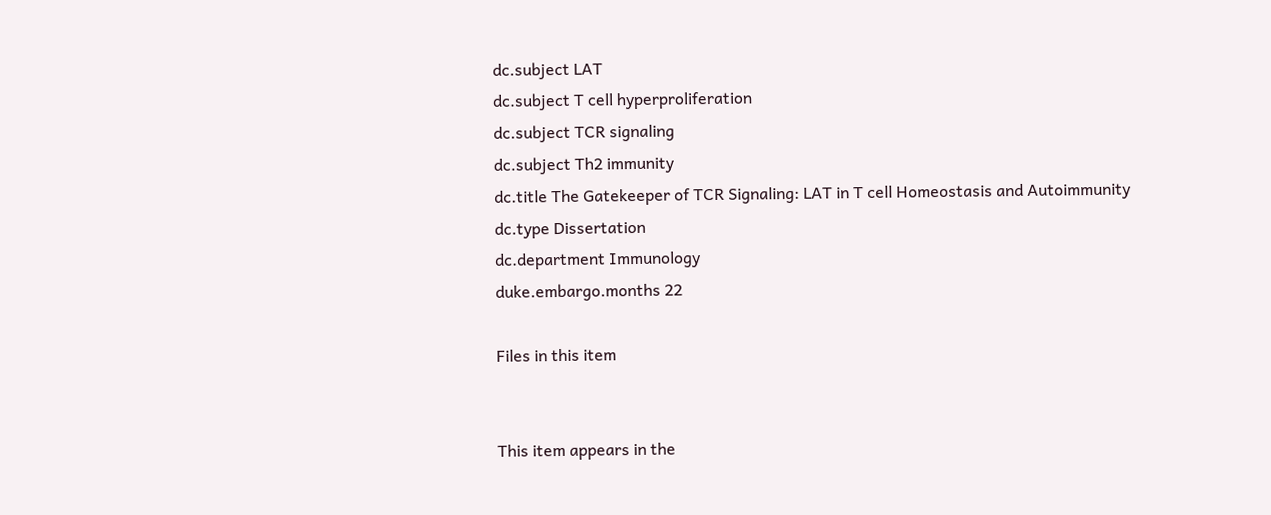dc.subject LAT
dc.subject T cell hyperproliferation
dc.subject TCR signaling
dc.subject Th2 immunity
dc.title The Gatekeeper of TCR Signaling: LAT in T cell Homeostasis and Autoimmunity
dc.type Dissertation
dc.department Immunology
duke.embargo.months 22

Files in this item


This item appears in the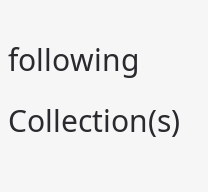following Collection(s)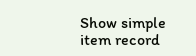Show simple item record